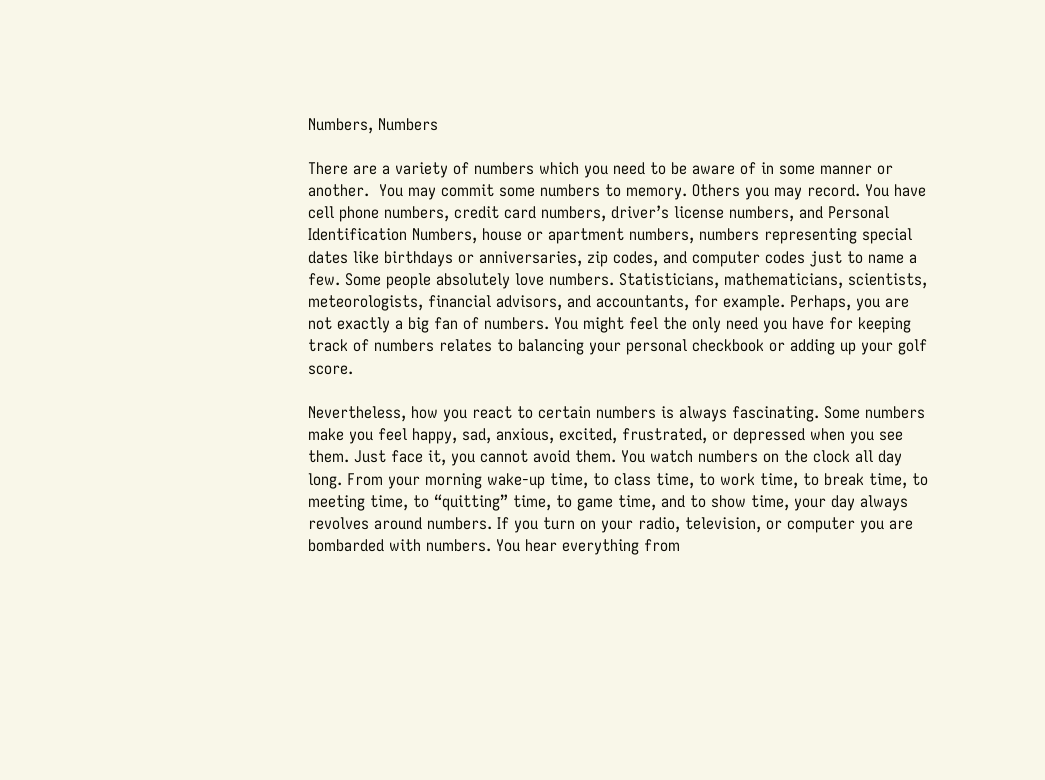Numbers, Numbers

There are a variety of numbers which you need to be aware of in some manner or another.  You may commit some numbers to memory. Others you may record. You have cell phone numbers, credit card numbers, driver’s license numbers, and Personal Identification Numbers, house or apartment numbers, numbers representing special dates like birthdays or anniversaries, zip codes, and computer codes just to name a few. Some people absolutely love numbers. Statisticians, mathematicians, scientists, meteorologists, financial advisors, and accountants, for example. Perhaps, you are not exactly a big fan of numbers. You might feel the only need you have for keeping track of numbers relates to balancing your personal checkbook or adding up your golf score.

Nevertheless, how you react to certain numbers is always fascinating. Some numbers make you feel happy, sad, anxious, excited, frustrated, or depressed when you see them. Just face it, you cannot avoid them. You watch numbers on the clock all day long. From your morning wake-up time, to class time, to work time, to break time, to meeting time, to “quitting” time, to game time, and to show time, your day always revolves around numbers. If you turn on your radio, television, or computer you are bombarded with numbers. You hear everything from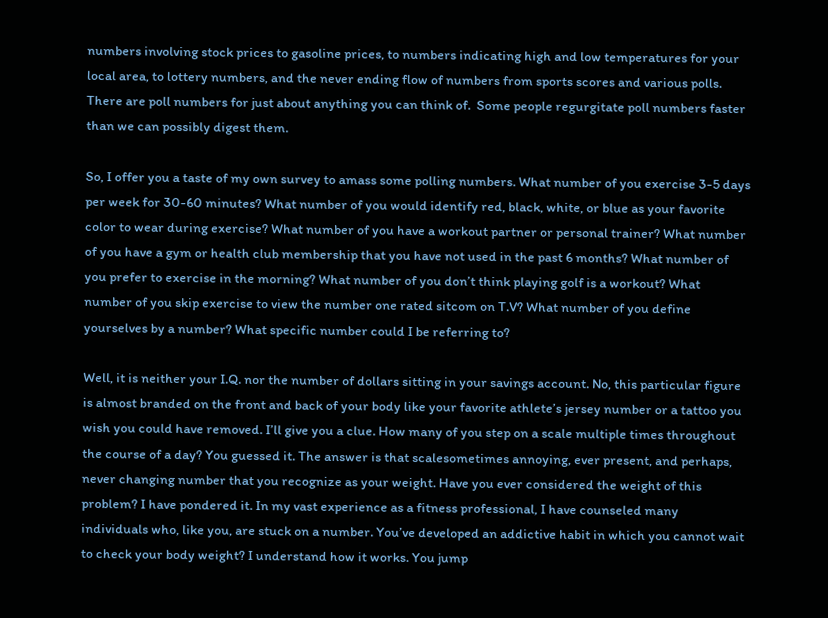numbers involving stock prices to gasoline prices, to numbers indicating high and low temperatures for your local area, to lottery numbers, and the never ending flow of numbers from sports scores and various polls. There are poll numbers for just about anything you can think of.  Some people regurgitate poll numbers faster than we can possibly digest them.

So, I offer you a taste of my own survey to amass some polling numbers. What number of you exercise 3-5 days per week for 30-60 minutes? What number of you would identify red, black, white, or blue as your favorite color to wear during exercise? What number of you have a workout partner or personal trainer? What number of you have a gym or health club membership that you have not used in the past 6 months? What number of you prefer to exercise in the morning? What number of you don’t think playing golf is a workout? What number of you skip exercise to view the number one rated sitcom on T.V? What number of you define yourselves by a number? What specific number could I be referring to?

Well, it is neither your I.Q. nor the number of dollars sitting in your savings account. No, this particular figure is almost branded on the front and back of your body like your favorite athlete’s jersey number or a tattoo you wish you could have removed. I’ll give you a clue. How many of you step on a scale multiple times throughout the course of a day? You guessed it. The answer is that scalesometimes annoying, ever present, and perhaps, never changing number that you recognize as your weight. Have you ever considered the weight of this problem? I have pondered it. In my vast experience as a fitness professional, I have counseled many individuals who, like you, are stuck on a number. You’ve developed an addictive habit in which you cannot wait to check your body weight? I understand how it works. You jump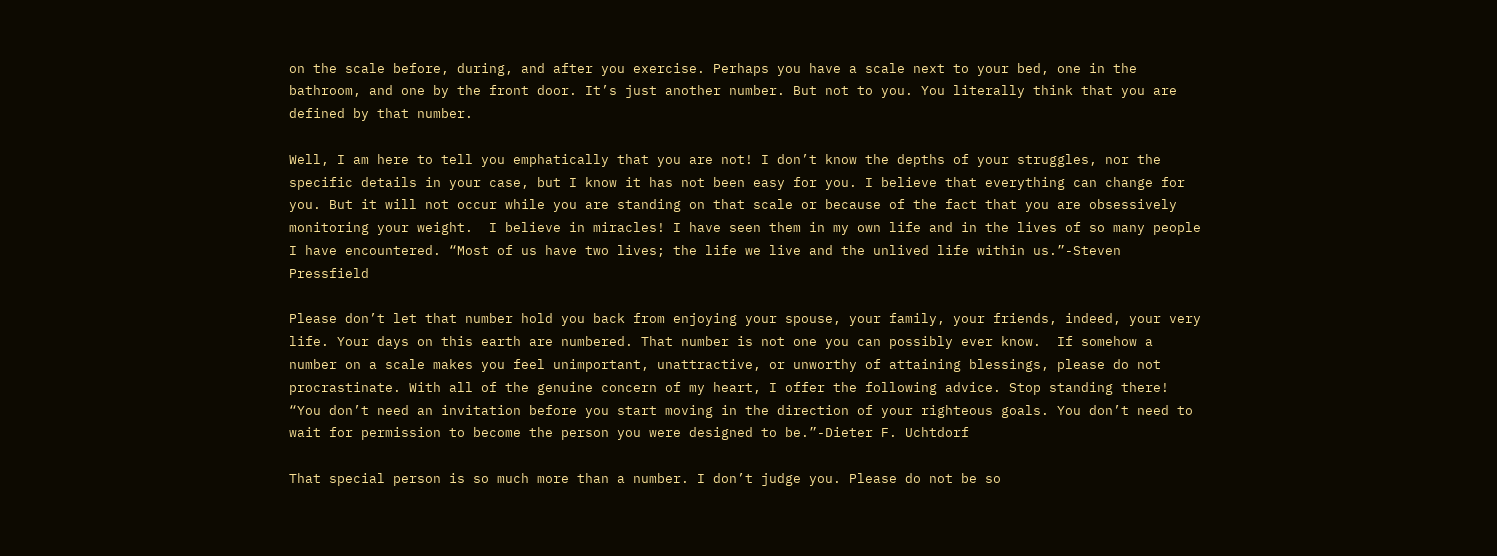on the scale before, during, and after you exercise. Perhaps you have a scale next to your bed, one in the bathroom, and one by the front door. It’s just another number. But not to you. You literally think that you are defined by that number.

Well, I am here to tell you emphatically that you are not! I don’t know the depths of your struggles, nor the specific details in your case, but I know it has not been easy for you. I believe that everything can change for you. But it will not occur while you are standing on that scale or because of the fact that you are obsessively monitoring your weight.  I believe in miracles! I have seen them in my own life and in the lives of so many people I have encountered. “Most of us have two lives; the life we live and the unlived life within us.”-Steven Pressfield

Please don’t let that number hold you back from enjoying your spouse, your family, your friends, indeed, your very life. Your days on this earth are numbered. That number is not one you can possibly ever know.  If somehow a number on a scale makes you feel unimportant, unattractive, or unworthy of attaining blessings, please do not procrastinate. With all of the genuine concern of my heart, I offer the following advice. Stop standing there!   “You don’t need an invitation before you start moving in the direction of your righteous goals. You don’t need to wait for permission to become the person you were designed to be.”-Dieter F. Uchtdorf

That special person is so much more than a number. I don’t judge you. Please do not be so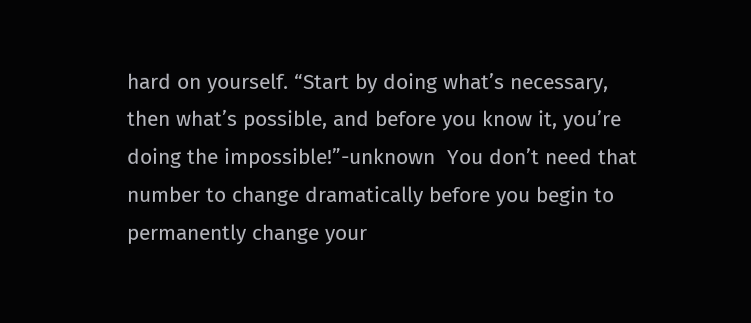hard on yourself. “Start by doing what’s necessary, then what’s possible, and before you know it, you’re doing the impossible!”-unknown  You don’t need that number to change dramatically before you begin to permanently change your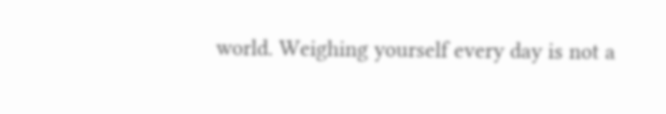world. Weighing yourself every day is not a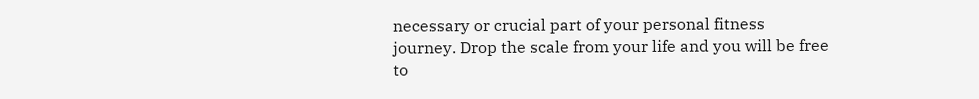necessary or crucial part of your personal fitness journey. Drop the scale from your life and you will be free to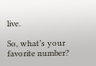live.

So, what’s your favorite number?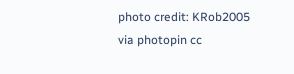photo credit: KRob2005 via photopin cc